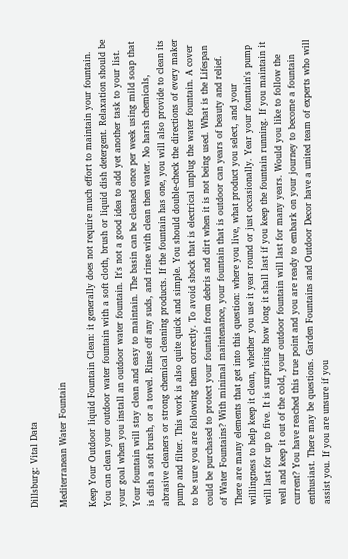Dillsburg: Vital Data

Mediterranean Water Fountain

Keep Your Outdoor liquid Fountain Clean: it generally does not require much effort to maintain your fountain. You can clean your outdoor water fountain with a soft cloth, brush or liquid dish detergent. Relaxation should be your goal when you install an outdoor water fountain. It's not a good idea to add yet another task to your list. Your fountain will stay clean and easy to maintain. The basin can be cleaned once per week using mild soap that is dish a soft brush, or a towel. Rinse off any suds, and rinse with clean then water. No harsh chemicals, abrasive cleaners or strong chemical cleaning products. If the fountain has one, you will also provide to clean its pump and filter. This work is also quite quick and simple. You should double-check the directions of every maker to be sure you are following them correctly. To avoid shock that is electrical unplug the water fountain. A cover could be purchased to protect your fountain from debris and dirt when it is not being used. What is the Lifespan of Water Fountains? With minimal maintenance, your fountain that is outdoor can years of beauty and relief. There are many elements that get into this question: where you live, what product you select, and your willingness to help keep it clean, whether you use it year round or just occasionally. Year your fountain's pump will last for up to five. It is surprising how long it shall last if you keep the fountain running. If you maintain it well and keep it out of the cold, your outdoor fountain will last for many years. Would you like to follow the current? You have reached this true point and you are ready to embark on your journey to become a fountain enthusiast. There may be questions. Garden Fountains and Outdoor Decor have a united team of experts who will assist you. If you are unsure if you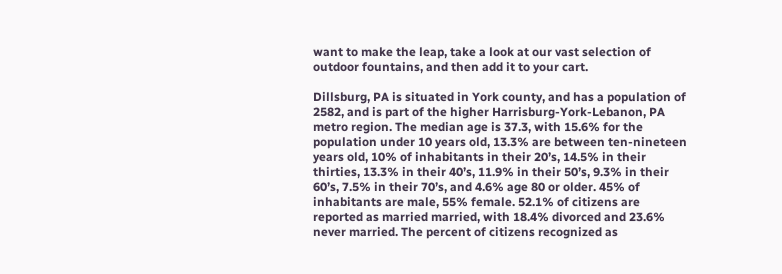want to make the leap, take a look at our vast selection of outdoor fountains, and then add it to your cart.

Dillsburg, PA is situated in York county, and has a population of 2582, and is part of the higher Harrisburg-York-Lebanon, PA metro region. The median age is 37.3, with 15.6% for the population under 10 years old, 13.3% are between ten-nineteen years old, 10% of inhabitants in their 20’s, 14.5% in their thirties, 13.3% in their 40’s, 11.9% in their 50’s, 9.3% in their 60’s, 7.5% in their 70’s, and 4.6% age 80 or older. 45% of inhabitants are male, 55% female. 52.1% of citizens are reported as married married, with 18.4% divorced and 23.6% never married. The percent of citizens recognized as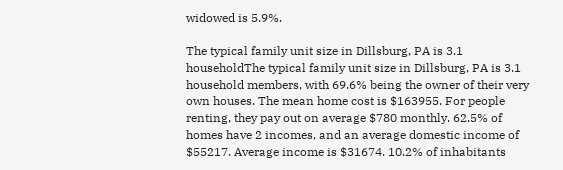widowed is 5.9%.

The typical family unit size in Dillsburg, PA is 3.1 householdThe typical family unit size in Dillsburg, PA is 3.1 household members, with 69.6% being the owner of their very own houses. The mean home cost is $163955. For people renting, they pay out on average $780 monthly. 62.5% of homes have 2 incomes, and an average domestic income of $55217. Average income is $31674. 10.2% of inhabitants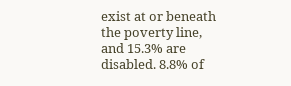exist at or beneath the poverty line, and 15.3% are disabled. 8.8% of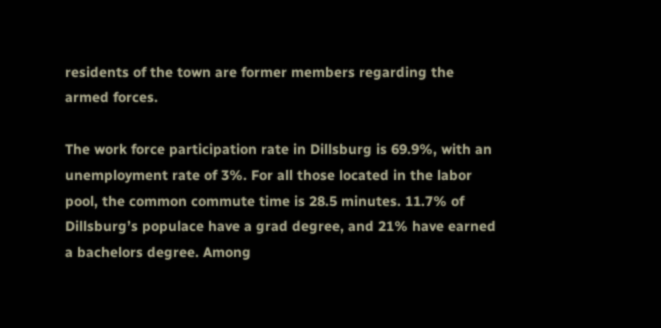residents of the town are former members regarding the armed forces.

The work force participation rate in Dillsburg is 69.9%, with an unemployment rate of 3%. For all those located in the labor pool, the common commute time is 28.5 minutes. 11.7% of Dillsburg’s populace have a grad degree, and 21% have earned a bachelors degree. Among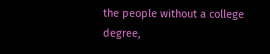the people without a college degree,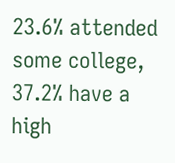23.6% attended some college, 37.2% have a high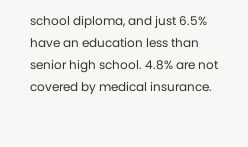school diploma, and just 6.5% have an education less than senior high school. 4.8% are not covered by medical insurance.